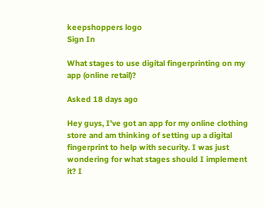keepshoppers logo
Sign In

What stages to use digital fingerprinting on my app (online retail)?

Asked 18 days ago

Hey guys, I've got an app for my online clothing store and am thinking of setting up a digital fingerprint to help with security. I was just wondering for what stages should I implement it? I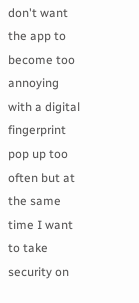don't want the app to become too annoying with a digital fingerprint pop up too often but at the same time I want to take security on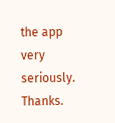the app very seriously. Thanks.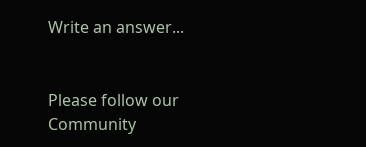Write an answer...


Please follow our  Community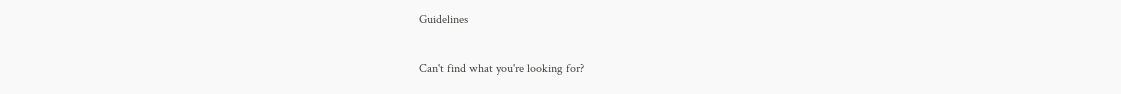Guidelines

Can't find what you're looking for?